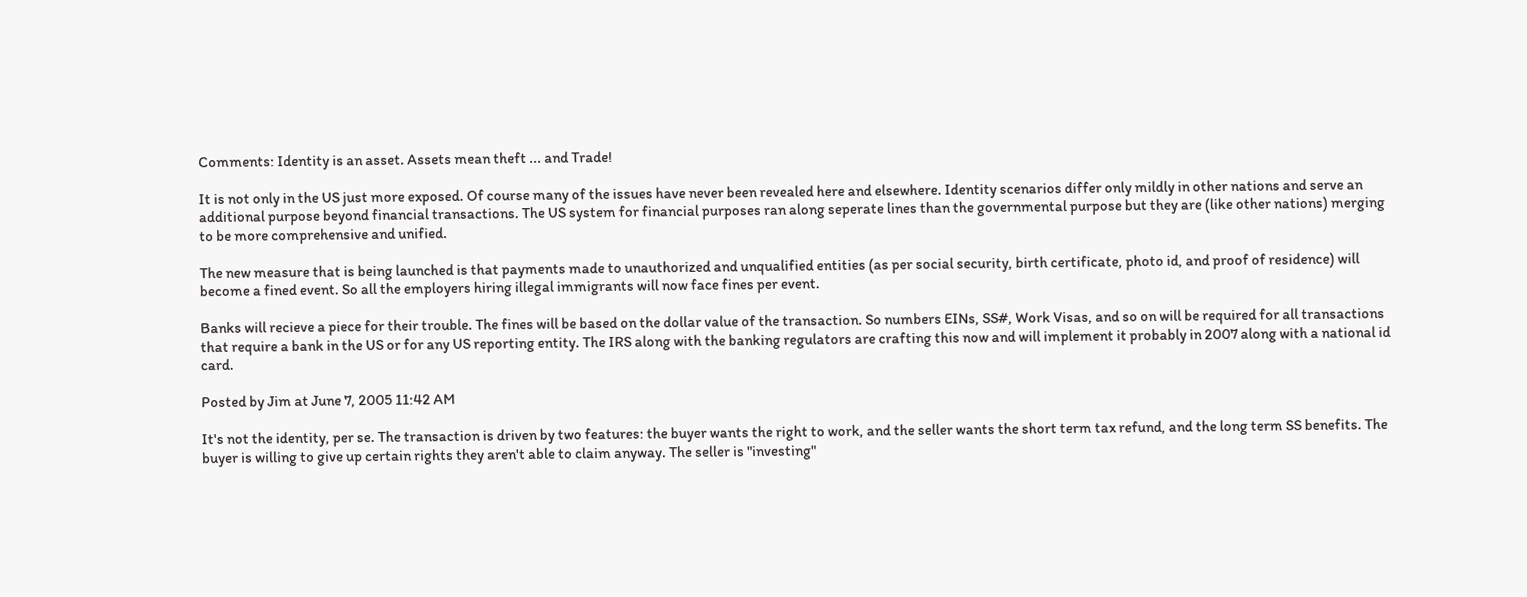Comments: Identity is an asset. Assets mean theft ... and Trade!

It is not only in the US just more exposed. Of course many of the issues have never been revealed here and elsewhere. Identity scenarios differ only mildly in other nations and serve an additional purpose beyond financial transactions. The US system for financial purposes ran along seperate lines than the governmental purpose but they are (like other nations) merging to be more comprehensive and unified.

The new measure that is being launched is that payments made to unauthorized and unqualified entities (as per social security, birth certificate, photo id, and proof of residence) will become a fined event. So all the employers hiring illegal immigrants will now face fines per event.

Banks will recieve a piece for their trouble. The fines will be based on the dollar value of the transaction. So numbers EINs, SS#, Work Visas, and so on will be required for all transactions that require a bank in the US or for any US reporting entity. The IRS along with the banking regulators are crafting this now and will implement it probably in 2007 along with a national id card.

Posted by Jim at June 7, 2005 11:42 AM

It's not the identity, per se. The transaction is driven by two features: the buyer wants the right to work, and the seller wants the short term tax refund, and the long term SS benefits. The buyer is willing to give up certain rights they aren't able to claim anyway. The seller is "investing"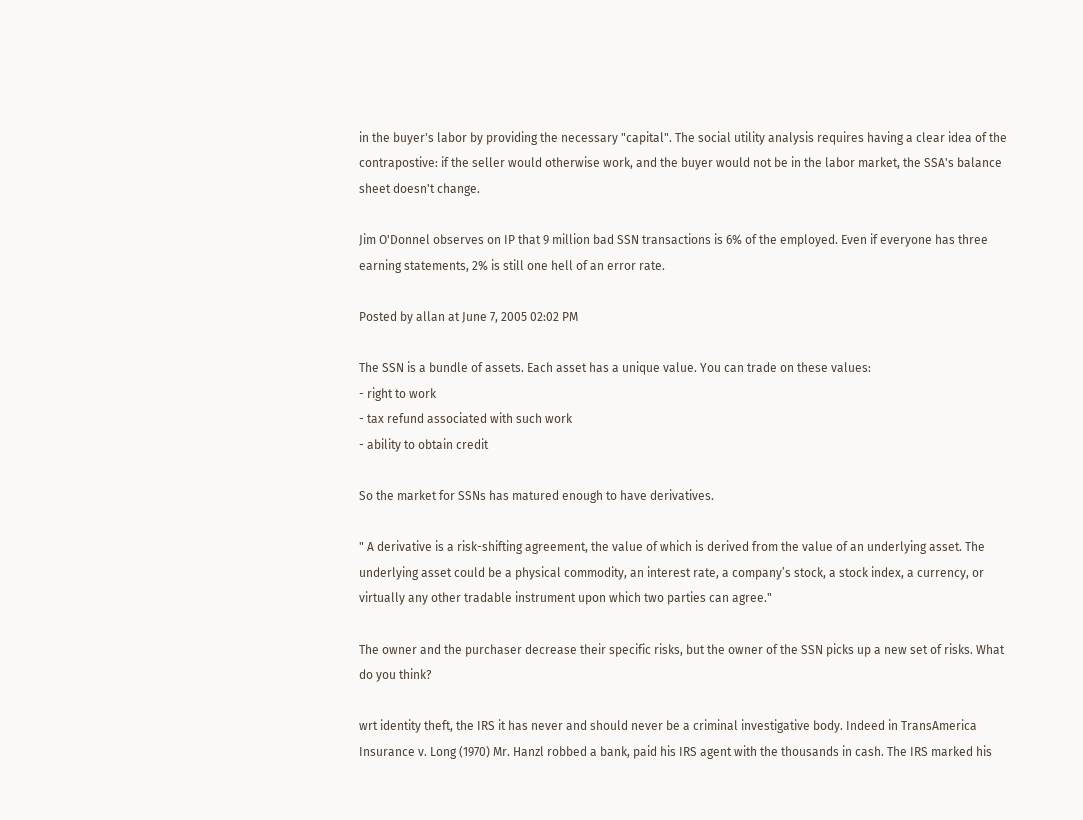in the buyer's labor by providing the necessary "capital". The social utility analysis requires having a clear idea of the contrapostive: if the seller would otherwise work, and the buyer would not be in the labor market, the SSA's balance sheet doesn't change.

Jim O'Donnel observes on IP that 9 million bad SSN transactions is 6% of the employed. Even if everyone has three earning statements, 2% is still one hell of an error rate.

Posted by allan at June 7, 2005 02:02 PM

The SSN is a bundle of assets. Each asset has a unique value. You can trade on these values:
- right to work
- tax refund associated with such work
- ability to obtain credit

So the market for SSNs has matured enough to have derivatives.

" A derivative is a risk-shifting agreement, the value of which is derived from the value of an underlying asset. The underlying asset could be a physical commodity, an interest rate, a company’s stock, a stock index, a currency, or virtually any other tradable instrument upon which two parties can agree."

The owner and the purchaser decrease their specific risks, but the owner of the SSN picks up a new set of risks. What do you think?

wrt identity theft, the IRS it has never and should never be a criminal investigative body. Indeed in TransAmerica Insurance v. Long (1970) Mr. Hanzl robbed a bank, paid his IRS agent with the thousands in cash. The IRS marked his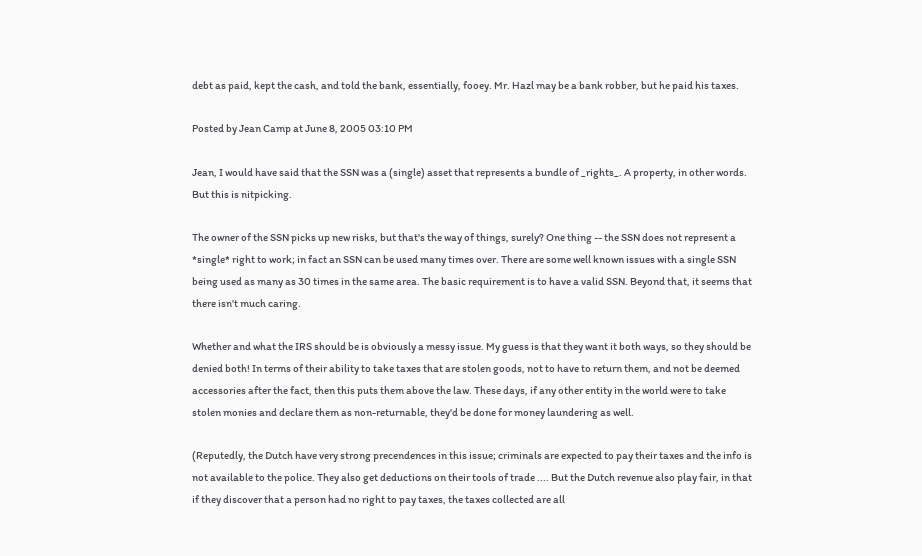debt as paid, kept the cash, and told the bank, essentially, fooey. Mr. Hazl may be a bank robber, but he paid his taxes.

Posted by Jean Camp at June 8, 2005 03:10 PM

Jean, I would have said that the SSN was a (single) asset that represents a bundle of _rights_. A property, in other words. But this is nitpicking.

The owner of the SSN picks up new risks, but that's the way of things, surely? One thing -- the SSN does not represent a *single* right to work; in fact an SSN can be used many times over. There are some well known issues with a single SSN being used as many as 30 times in the same area. The basic requirement is to have a valid SSN. Beyond that, it seems that there isn't much caring.

Whether and what the IRS should be is obviously a messy issue. My guess is that they want it both ways, so they should be denied both! In terms of their ability to take taxes that are stolen goods, not to have to return them, and not be deemed accessories after the fact, then this puts them above the law. These days, if any other entity in the world were to take stolen monies and declare them as non-returnable, they'd be done for money laundering as well.

(Reputedly, the Dutch have very strong precendences in this issue; criminals are expected to pay their taxes and the info is not available to the police. They also get deductions on their tools of trade .... But the Dutch revenue also play fair, in that if they discover that a person had no right to pay taxes, the taxes collected are all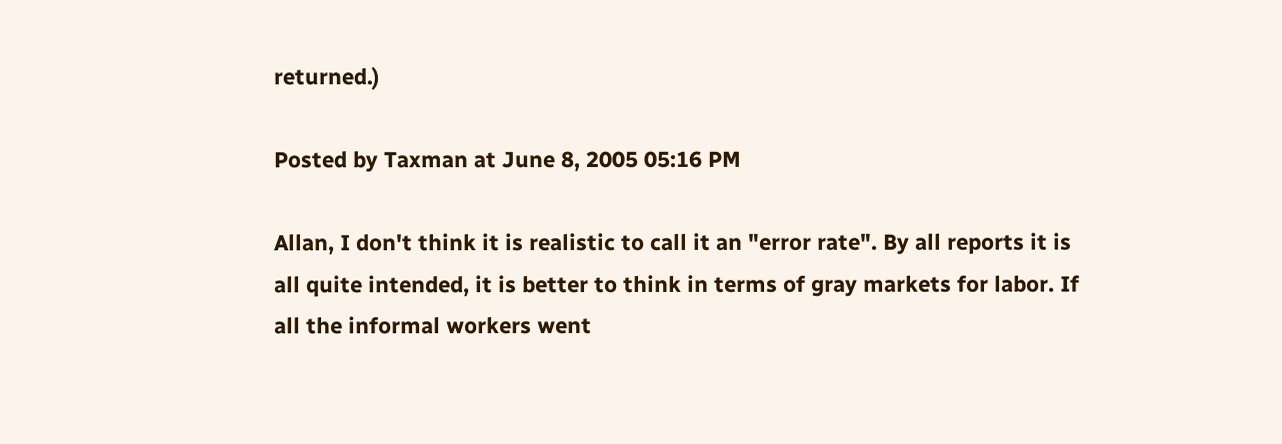returned.)

Posted by Taxman at June 8, 2005 05:16 PM

Allan, I don't think it is realistic to call it an "error rate". By all reports it is all quite intended, it is better to think in terms of gray markets for labor. If all the informal workers went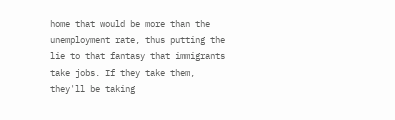home that would be more than the unemployment rate, thus putting the lie to that fantasy that immigrants take jobs. If they take them, they'll be taking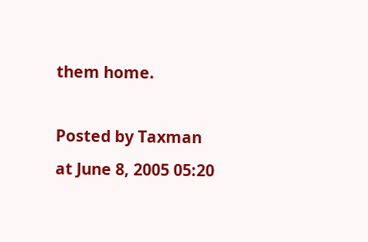them home.

Posted by Taxman at June 8, 2005 05:20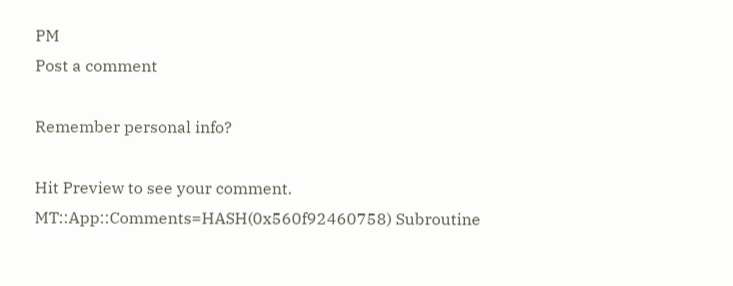PM
Post a comment

Remember personal info?

Hit Preview to see your comment.
MT::App::Comments=HASH(0x560f92460758) Subroutine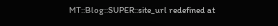MT::Blog::SUPER::site_url redefined at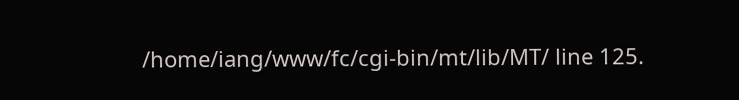/home/iang/www/fc/cgi-bin/mt/lib/MT/ line 125.